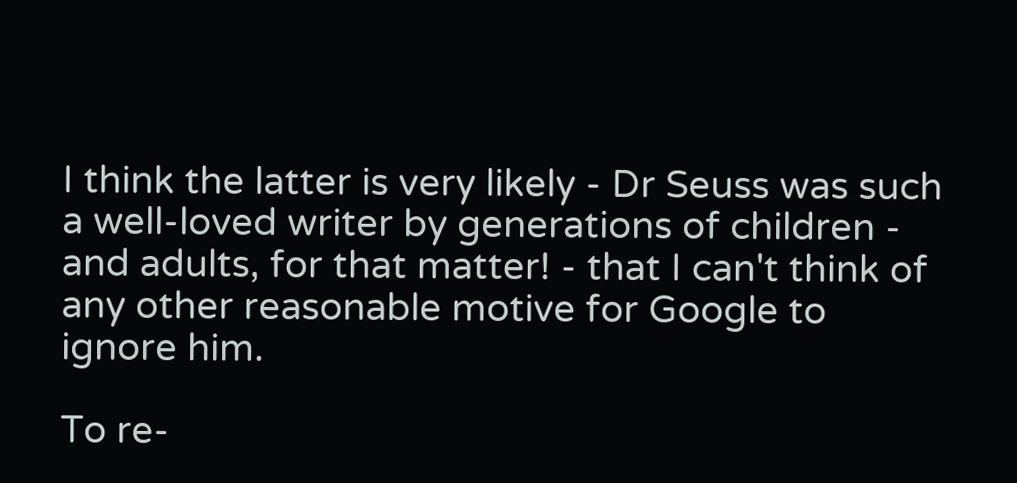I think the latter is very likely - Dr Seuss was such a well-loved writer by generations of children - and adults, for that matter! - that I can't think of any other reasonable motive for Google to ignore him.

To re-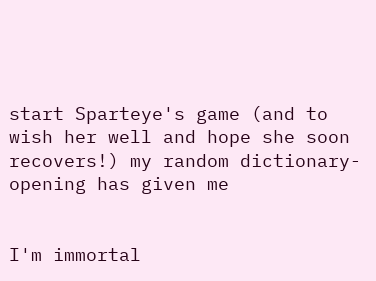start Sparteye's game (and to wish her well and hope she soon recovers!) my random dictionary-opening has given me


I'm immortal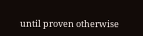until proven otherwise